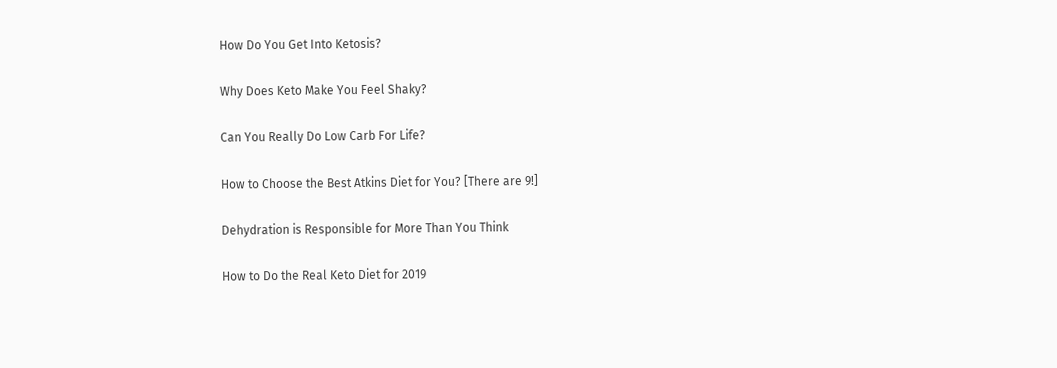How Do You Get Into Ketosis?

Why Does Keto Make You Feel Shaky?

Can You Really Do Low Carb For Life?

How to Choose the Best Atkins Diet for You? [There are 9!]

Dehydration is Responsible for More Than You Think

How to Do the Real Keto Diet for 2019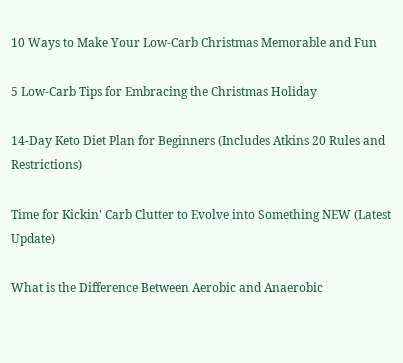10 Ways to Make Your Low-Carb Christmas Memorable and Fun

5 Low-Carb Tips for Embracing the Christmas Holiday

14-Day Keto Diet Plan for Beginners (Includes Atkins 20 Rules and Restrictions)

Time for Kickin' Carb Clutter to Evolve into Something NEW (Latest Update)

What is the Difference Between Aerobic and Anaerobic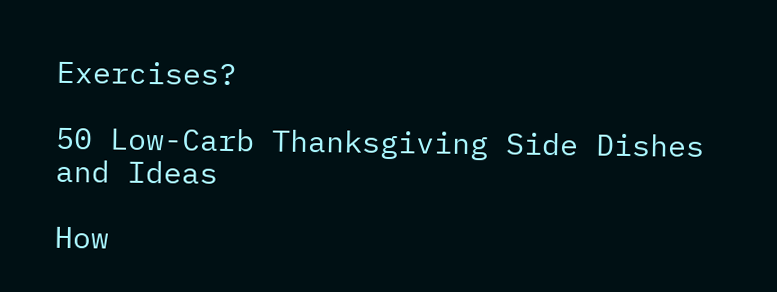Exercises?

50 Low-Carb Thanksgiving Side Dishes and Ideas

How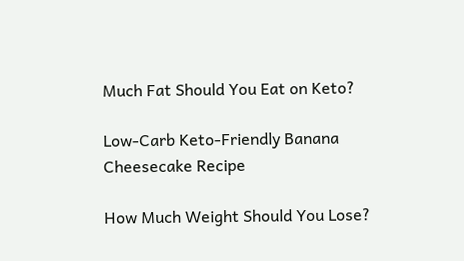Much Fat Should You Eat on Keto?

Low-Carb Keto-Friendly Banana Cheesecake Recipe

How Much Weight Should You Lose?